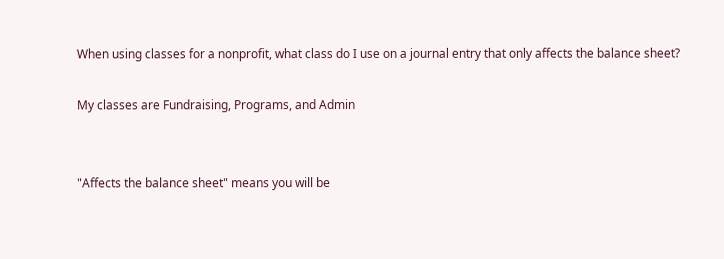When using classes for a nonprofit, what class do I use on a journal entry that only affects the balance sheet?

My classes are Fundraising, Programs, and Admin


"Affects the balance sheet" means you will be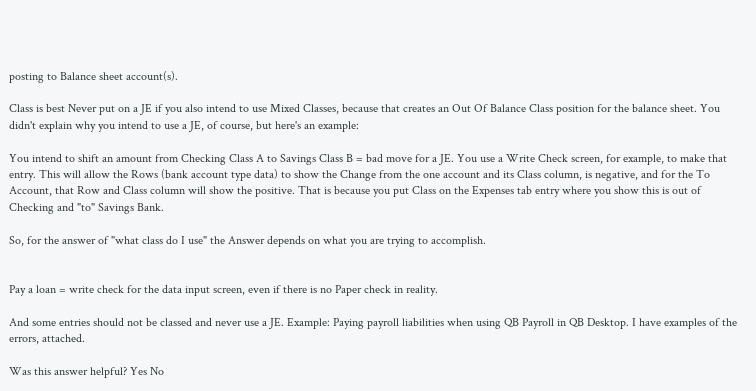posting to Balance sheet account(s).

Class is best Never put on a JE if you also intend to use Mixed Classes, because that creates an Out Of Balance Class position for the balance sheet. You didn't explain why you intend to use a JE, of course, but here's an example:

You intend to shift an amount from Checking Class A to Savings Class B = bad move for a JE. You use a Write Check screen, for example, to make that entry. This will allow the Rows (bank account type data) to show the Change from the one account and its Class column, is negative, and for the To Account, that Row and Class column will show the positive. That is because you put Class on the Expenses tab entry where you show this is out of Checking and "to" Savings Bank.

So, for the answer of "what class do I use" the Answer depends on what you are trying to accomplish.


Pay a loan = write check for the data input screen, even if there is no Paper check in reality.

And some entries should not be classed and never use a JE. Example: Paying payroll liabilities when using QB Payroll in QB Desktop. I have examples of the errors, attached.

Was this answer helpful? Yes No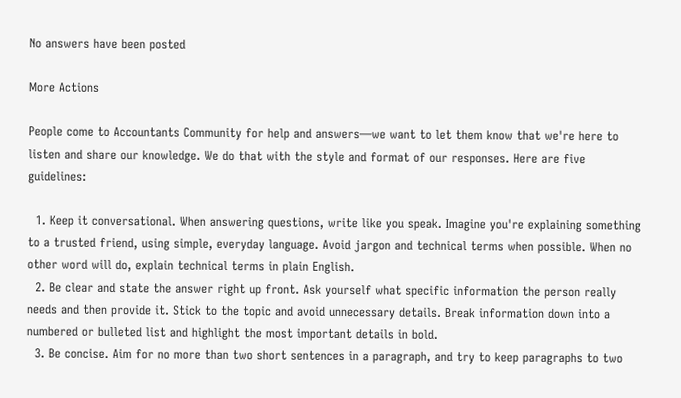No answers have been posted

More Actions

People come to Accountants Community for help and answers—we want to let them know that we're here to listen and share our knowledge. We do that with the style and format of our responses. Here are five guidelines:

  1. Keep it conversational. When answering questions, write like you speak. Imagine you're explaining something to a trusted friend, using simple, everyday language. Avoid jargon and technical terms when possible. When no other word will do, explain technical terms in plain English.
  2. Be clear and state the answer right up front. Ask yourself what specific information the person really needs and then provide it. Stick to the topic and avoid unnecessary details. Break information down into a numbered or bulleted list and highlight the most important details in bold.
  3. Be concise. Aim for no more than two short sentences in a paragraph, and try to keep paragraphs to two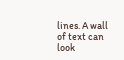lines. A wall of text can look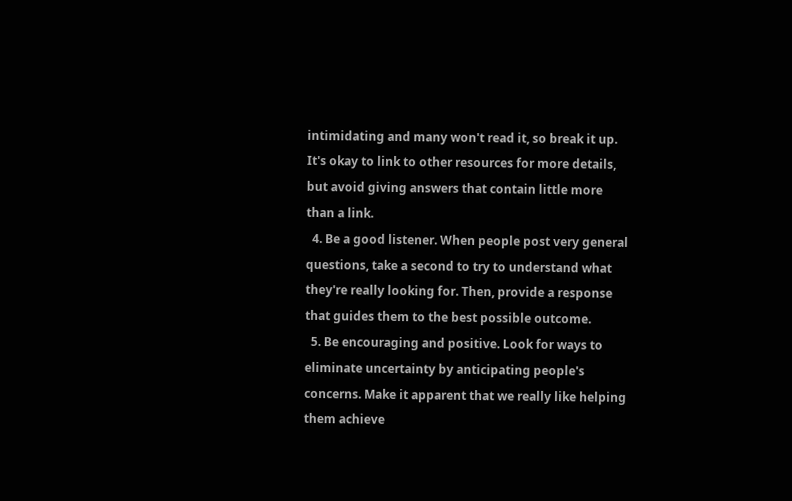intimidating and many won't read it, so break it up. It's okay to link to other resources for more details, but avoid giving answers that contain little more than a link.
  4. Be a good listener. When people post very general questions, take a second to try to understand what they're really looking for. Then, provide a response that guides them to the best possible outcome.
  5. Be encouraging and positive. Look for ways to eliminate uncertainty by anticipating people's concerns. Make it apparent that we really like helping them achieve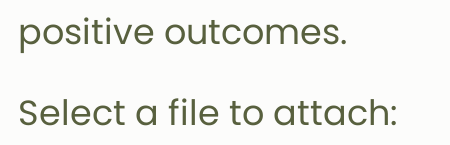positive outcomes.

Select a file to attach: